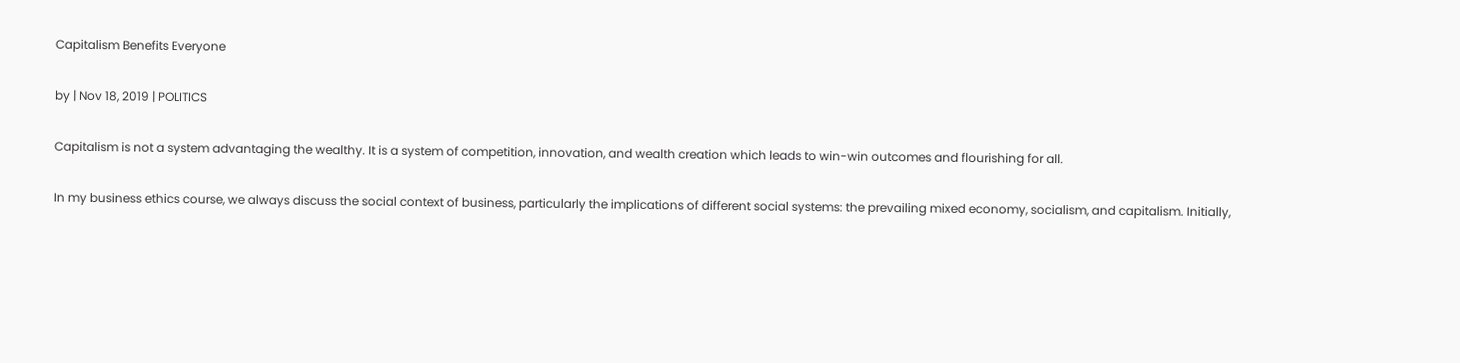Capitalism Benefits Everyone

by | Nov 18, 2019 | POLITICS

Capitalism is not a system advantaging the wealthy. It is a system of competition, innovation, and wealth creation which leads to win-win outcomes and flourishing for all.

In my business ethics course, we always discuss the social context of business, particularly the implications of different social systems: the prevailing mixed economy, socialism, and capitalism. Initially,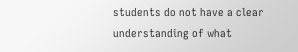students do not have a clear understanding of what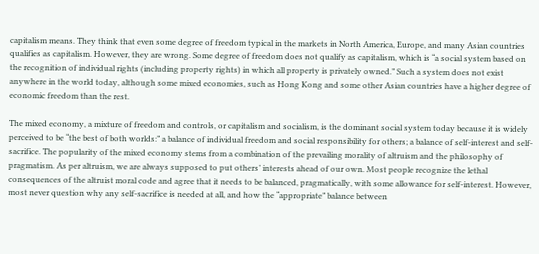capitalism means. They think that even some degree of freedom typical in the markets in North America, Europe, and many Asian countries qualifies as capitalism. However, they are wrong. Some degree of freedom does not qualify as capitalism, which is “a social system based on the recognition of individual rights (including property rights) in which all property is privately owned.” Such a system does not exist anywhere in the world today, although some mixed economies, such as Hong Kong and some other Asian countries have a higher degree of economic freedom than the rest.

The mixed economy, a mixture of freedom and controls, or capitalism and socialism, is the dominant social system today because it is widely perceived to be “the best of both worlds:” a balance of individual freedom and social responsibility for others; a balance of self-interest and self-sacrifice. The popularity of the mixed economy stems from a combination of the prevailing morality of altruism and the philosophy of pragmatism. As per altruism, we are always supposed to put others’ interests ahead of our own. Most people recognize the lethal consequences of the altruist moral code and agree that it needs to be balanced, pragmatically, with some allowance for self-interest. However, most never question why any self-sacrifice is needed at all, and how the “appropriate” balance between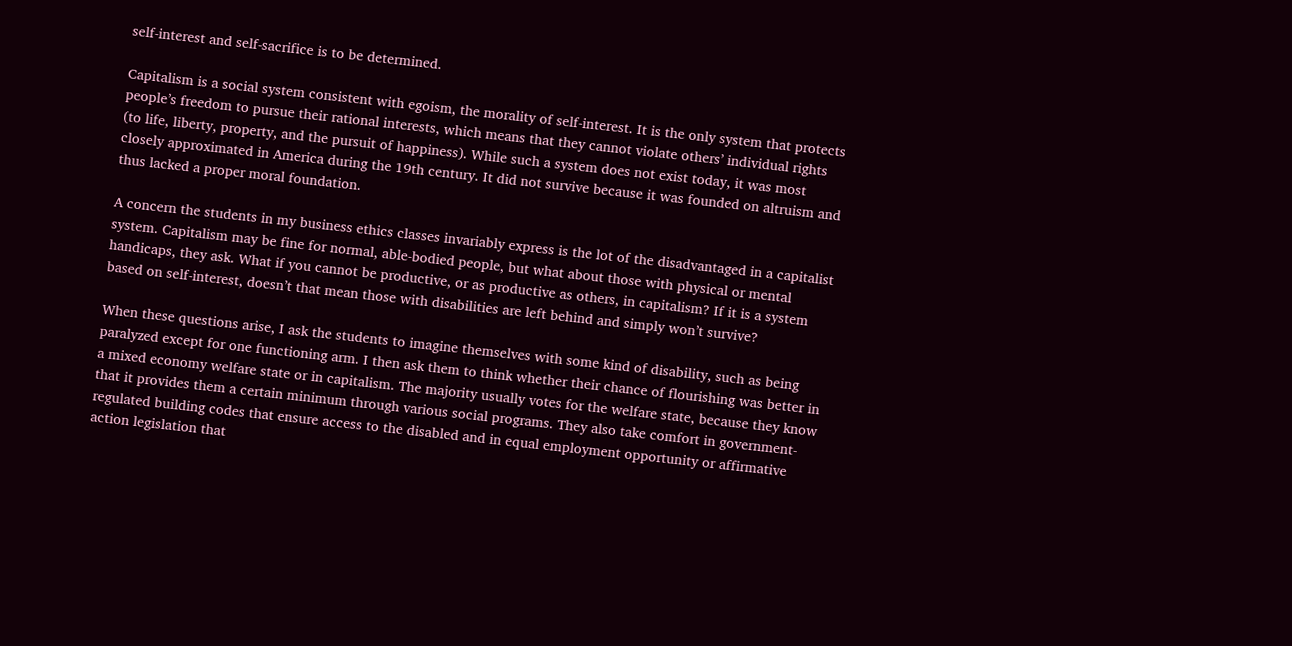self-interest and self-sacrifice is to be determined.

Capitalism is a social system consistent with egoism, the morality of self-interest. It is the only system that protects people’s freedom to pursue their rational interests, which means that they cannot violate others’ individual rights (to life, liberty, property, and the pursuit of happiness). While such a system does not exist today, it was most closely approximated in America during the 19th century. It did not survive because it was founded on altruism and thus lacked a proper moral foundation.

A concern the students in my business ethics classes invariably express is the lot of the disadvantaged in a capitalist system. Capitalism may be fine for normal, able-bodied people, but what about those with physical or mental handicaps, they ask. What if you cannot be productive, or as productive as others, in capitalism? If it is a system based on self-interest, doesn’t that mean those with disabilities are left behind and simply won’t survive?

When these questions arise, I ask the students to imagine themselves with some kind of disability, such as being paralyzed except for one functioning arm. I then ask them to think whether their chance of flourishing was better in a mixed economy welfare state or in capitalism. The majority usually votes for the welfare state, because they know that it provides them a certain minimum through various social programs. They also take comfort in government-regulated building codes that ensure access to the disabled and in equal employment opportunity or affirmative action legislation that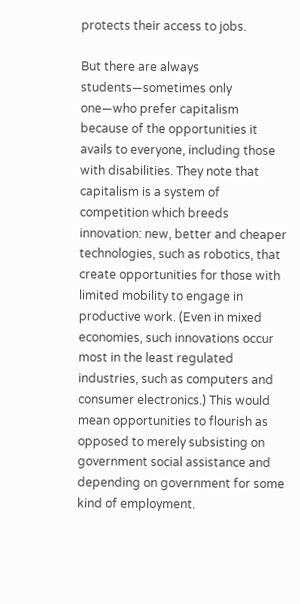protects their access to jobs.

But there are always students—sometimes only one—who prefer capitalism because of the opportunities it avails to everyone, including those with disabilities. They note that capitalism is a system of competition which breeds innovation: new, better and cheaper technologies, such as robotics, that create opportunities for those with limited mobility to engage in productive work. (Even in mixed economies, such innovations occur most in the least regulated industries, such as computers and consumer electronics.) This would mean opportunities to flourish as opposed to merely subsisting on government social assistance and depending on government for some kind of employment.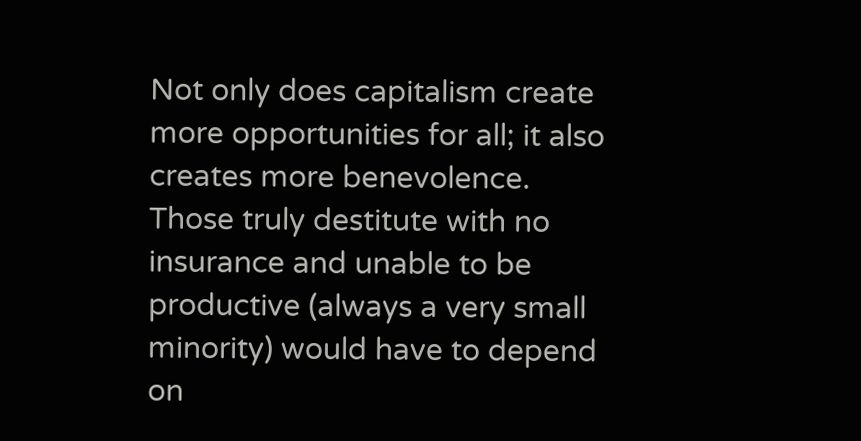Not only does capitalism create more opportunities for all; it also creates more benevolence. Those truly destitute with no insurance and unable to be productive (always a very small minority) would have to depend on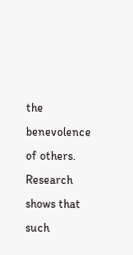the benevolence of others. Research shows that such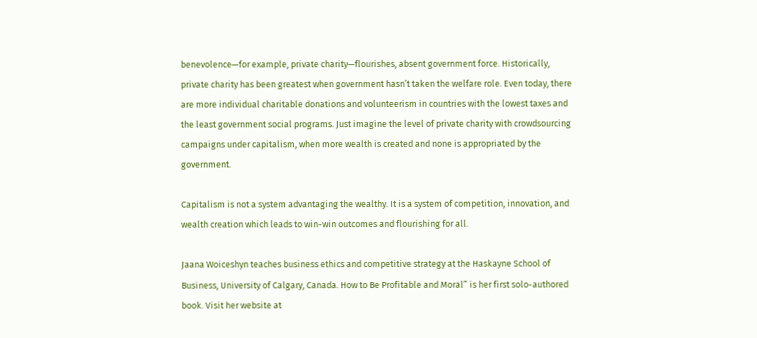benevolence—for example, private charity—flourishes, absent government force. Historically, private charity has been greatest when government hasn’t taken the welfare role. Even today, there are more individual charitable donations and volunteerism in countries with the lowest taxes and the least government social programs. Just imagine the level of private charity with crowdsourcing campaigns under capitalism, when more wealth is created and none is appropriated by the government.

Capitalism is not a system advantaging the wealthy. It is a system of competition, innovation, and wealth creation which leads to win-win outcomes and flourishing for all.

Jaana Woiceshyn teaches business ethics and competitive strategy at the Haskayne School of Business, University of Calgary, Canada. How to Be Profitable and Moral” is her first solo-authored book. Visit her website at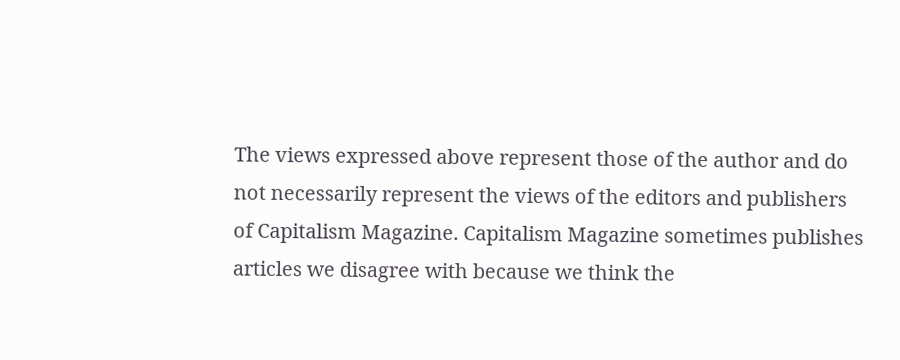The views expressed above represent those of the author and do not necessarily represent the views of the editors and publishers of Capitalism Magazine. Capitalism Magazine sometimes publishes articles we disagree with because we think the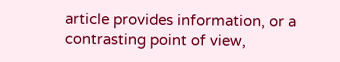article provides information, or a contrasting point of view,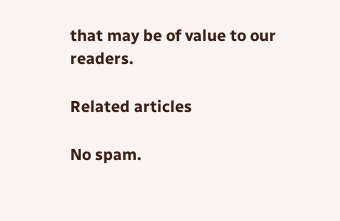that may be of value to our readers.

Related articles

No spam.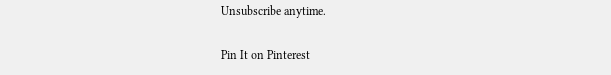Unsubscribe anytime.

Pin It on Pinterest